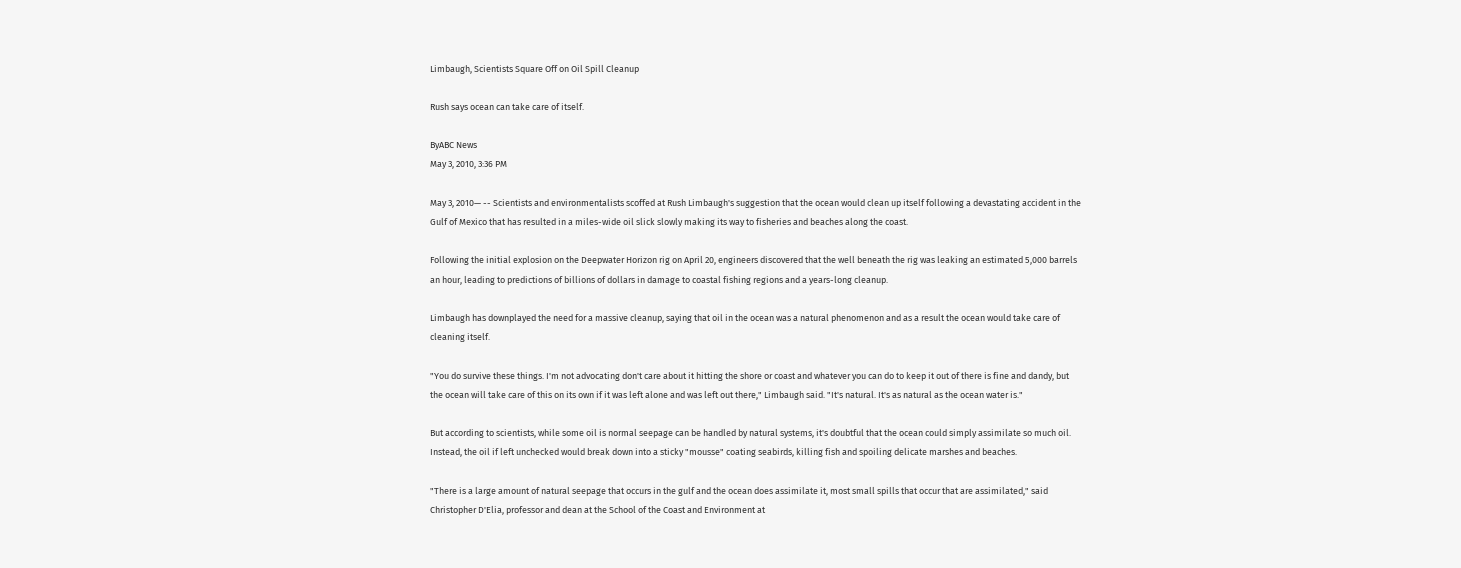Limbaugh, Scientists Square Off on Oil Spill Cleanup

Rush says ocean can take care of itself.

ByABC News
May 3, 2010, 3:36 PM

May 3, 2010— -- Scientists and environmentalists scoffed at Rush Limbaugh's suggestion that the ocean would clean up itself following a devastating accident in the Gulf of Mexico that has resulted in a miles-wide oil slick slowly making its way to fisheries and beaches along the coast.

Following the initial explosion on the Deepwater Horizon rig on April 20, engineers discovered that the well beneath the rig was leaking an estimated 5,000 barrels an hour, leading to predictions of billions of dollars in damage to coastal fishing regions and a years-long cleanup.

Limbaugh has downplayed the need for a massive cleanup, saying that oil in the ocean was a natural phenomenon and as a result the ocean would take care of cleaning itself.

"You do survive these things. I'm not advocating don't care about it hitting the shore or coast and whatever you can do to keep it out of there is fine and dandy, but the ocean will take care of this on its own if it was left alone and was left out there," Limbaugh said. "It's natural. It's as natural as the ocean water is."

But according to scientists, while some oil is normal seepage can be handled by natural systems, it's doubtful that the ocean could simply assimilate so much oil. Instead, the oil if left unchecked would break down into a sticky "mousse" coating seabirds, killing fish and spoiling delicate marshes and beaches.

"There is a large amount of natural seepage that occurs in the gulf and the ocean does assimilate it, most small spills that occur that are assimilated," said Christopher D'Elia, professor and dean at the School of the Coast and Environment at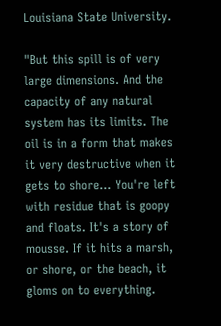Louisiana State University.

"But this spill is of very large dimensions. And the capacity of any natural system has its limits. The oil is in a form that makes it very destructive when it gets to shore… You're left with residue that is goopy and floats. It's a story of mousse. If it hits a marsh, or shore, or the beach, it gloms on to everything.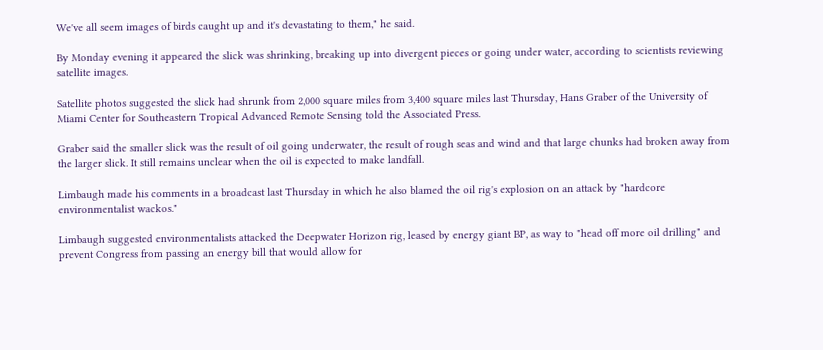We've all seem images of birds caught up and it's devastating to them," he said.

By Monday evening it appeared the slick was shrinking, breaking up into divergent pieces or going under water, according to scientists reviewing satellite images.

Satellite photos suggested the slick had shrunk from 2,000 square miles from 3,400 square miles last Thursday, Hans Graber of the University of Miami Center for Southeastern Tropical Advanced Remote Sensing told the Associated Press.

Graber said the smaller slick was the result of oil going underwater, the result of rough seas and wind and that large chunks had broken away from the larger slick. It still remains unclear when the oil is expected to make landfall.

Limbaugh made his comments in a broadcast last Thursday in which he also blamed the oil rig's explosion on an attack by "hardcore environmentalist wackos."

Limbaugh suggested environmentalists attacked the Deepwater Horizon rig, leased by energy giant BP, as way to "head off more oil drilling" and prevent Congress from passing an energy bill that would allow for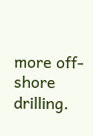more off-shore drilling.